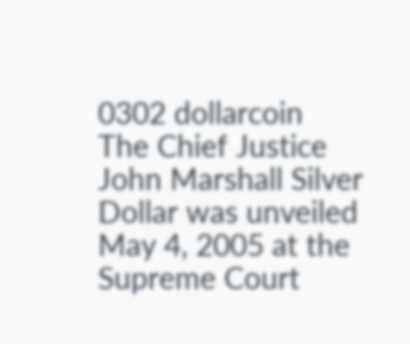0302 dollarcoin
The Chief Justice John Marshall Silver Dollar was unveiled May 4, 2005 at the Supreme Court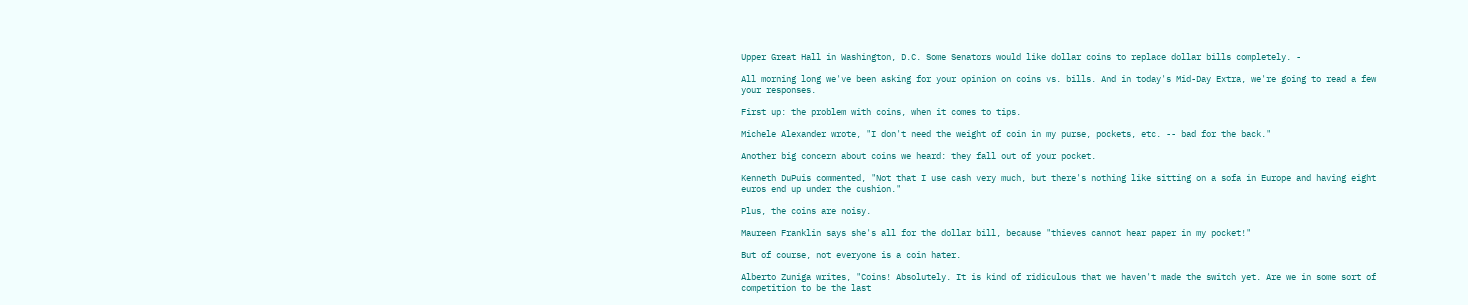Upper Great Hall in Washington, D.C. Some Senators would like dollar coins to replace dollar bills completely. -

All morning long we've been asking for your opinion on coins vs. bills. And in today's Mid-Day Extra, we're going to read a few your responses.

First up: the problem with coins, when it comes to tips.

Michele Alexander wrote, "I don't need the weight of coin in my purse, pockets, etc. -- bad for the back."

Another big concern about coins we heard: they fall out of your pocket.

Kenneth DuPuis commented, "Not that I use cash very much, but there's nothing like sitting on a sofa in Europe and having eight euros end up under the cushion."

Plus, the coins are noisy.

Maureen Franklin says she's all for the dollar bill, because "thieves cannot hear paper in my pocket!"

But of course, not everyone is a coin hater.

Alberto Zuniga writes, "Coins! Absolutely. It is kind of ridiculous that we haven't made the switch yet. Are we in some sort of competition to be the last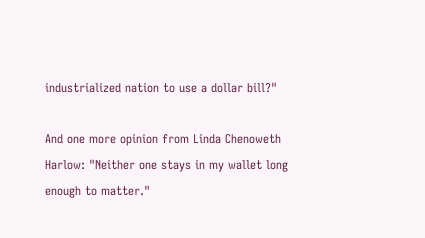industrialized nation to use a dollar bill?"

And one more opinion from Linda Chenoweth Harlow: "Neither one stays in my wallet long enough to matter."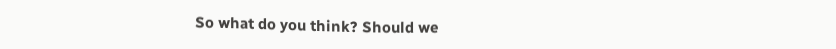So what do you think? Should we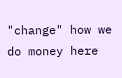"change" how we do money here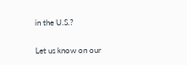in the U.S.?

Let us know on our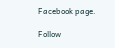Facebook page.

Follow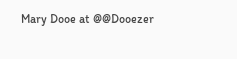Mary Dooe at @@Dooezer